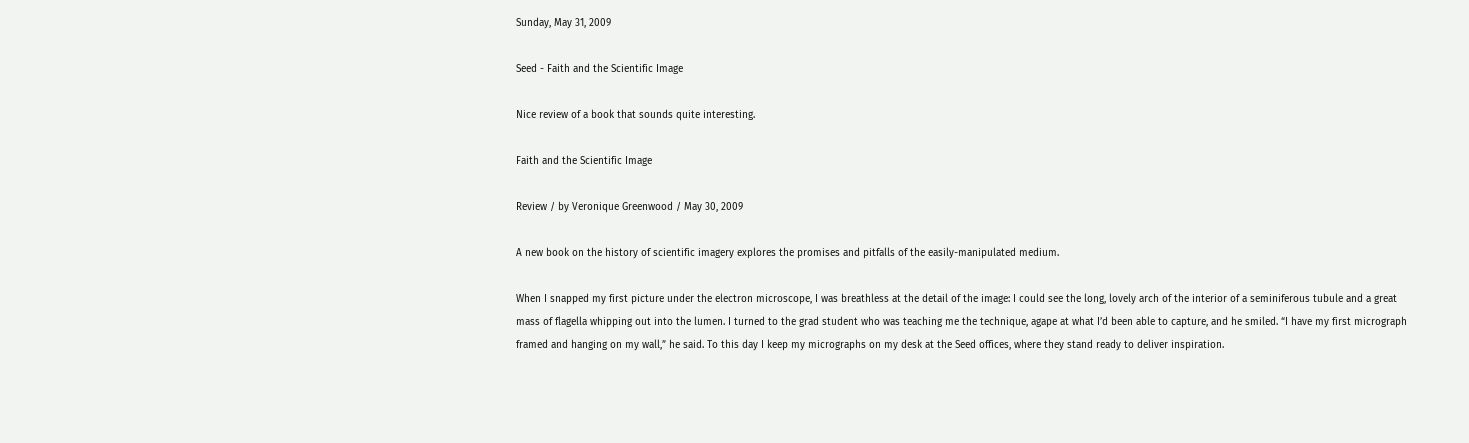Sunday, May 31, 2009

Seed - Faith and the Scientific Image

Nice review of a book that sounds quite interesting.

Faith and the Scientific Image

Review / by Veronique Greenwood / May 30, 2009

A new book on the history of scientific imagery explores the promises and pitfalls of the easily-manipulated medium.

When I snapped my first picture under the electron microscope, I was breathless at the detail of the image: I could see the long, lovely arch of the interior of a seminiferous tubule and a great mass of flagella whipping out into the lumen. I turned to the grad student who was teaching me the technique, agape at what I’d been able to capture, and he smiled. “I have my first micrograph framed and hanging on my wall,” he said. To this day I keep my micrographs on my desk at the Seed offices, where they stand ready to deliver inspiration.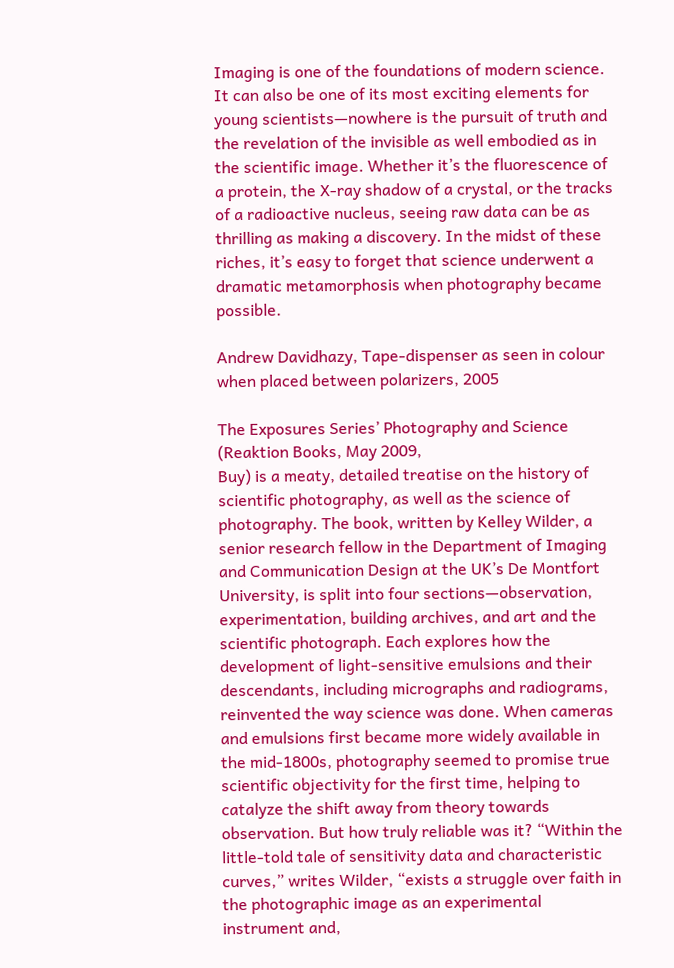Imaging is one of the foundations of modern science. It can also be one of its most exciting elements for young scientists—nowhere is the pursuit of truth and the revelation of the invisible as well embodied as in the scientific image. Whether it’s the fluorescence of a protein, the X-ray shadow of a crystal, or the tracks of a radioactive nucleus, seeing raw data can be as thrilling as making a discovery. In the midst of these riches, it’s easy to forget that science underwent a dramatic metamorphosis when photography became possible.

Andrew Davidhazy, Tape-dispenser as seen in colour when placed between polarizers, 2005

The Exposures Series’ Photography and Science (Reaktion Books, May 2009,
Buy) is a meaty, detailed treatise on the history of scientific photography, as well as the science of photography. The book, written by Kelley Wilder, a senior research fellow in the Department of Imaging and Communication Design at the UK’s De Montfort University, is split into four sections—observation, experimentation, building archives, and art and the scientific photograph. Each explores how the development of light-sensitive emulsions and their descendants, including micrographs and radiograms, reinvented the way science was done. When cameras and emulsions first became more widely available in the mid-1800s, photography seemed to promise true scientific objectivity for the first time, helping to catalyze the shift away from theory towards observation. But how truly reliable was it? “Within the little-told tale of sensitivity data and characteristic curves,” writes Wilder, “exists a struggle over faith in the photographic image as an experimental instrument and,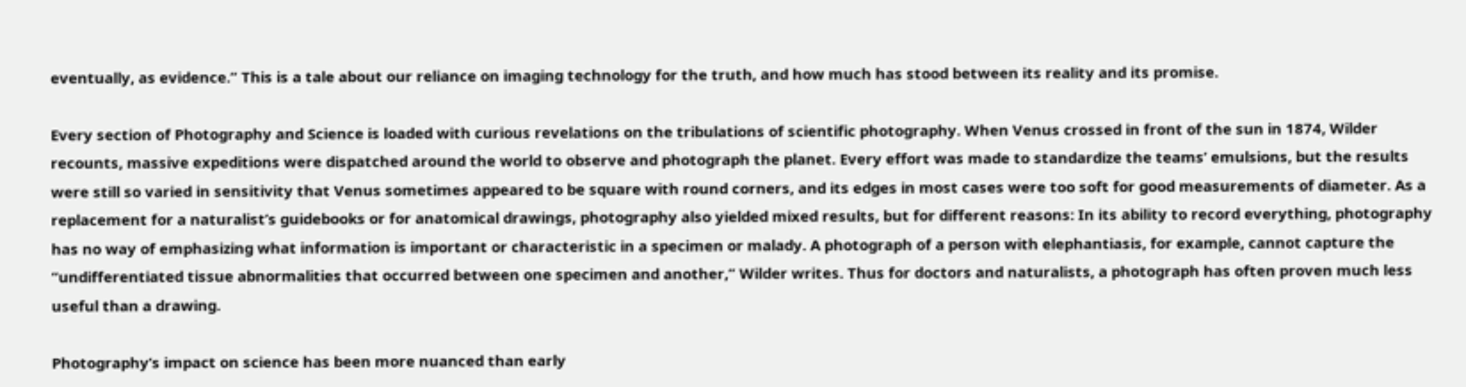eventually, as evidence.” This is a tale about our reliance on imaging technology for the truth, and how much has stood between its reality and its promise.

Every section of Photography and Science is loaded with curious revelations on the tribulations of scientific photography. When Venus crossed in front of the sun in 1874, Wilder recounts, massive expeditions were dispatched around the world to observe and photograph the planet. Every effort was made to standardize the teams’ emulsions, but the results were still so varied in sensitivity that Venus sometimes appeared to be square with round corners, and its edges in most cases were too soft for good measurements of diameter. As a replacement for a naturalist’s guidebooks or for anatomical drawings, photography also yielded mixed results, but for different reasons: In its ability to record everything, photography has no way of emphasizing what information is important or characteristic in a specimen or malady. A photograph of a person with elephantiasis, for example, cannot capture the “undifferentiated tissue abnormalities that occurred between one specimen and another,” Wilder writes. Thus for doctors and naturalists, a photograph has often proven much less useful than a drawing.

Photography’s impact on science has been more nuanced than early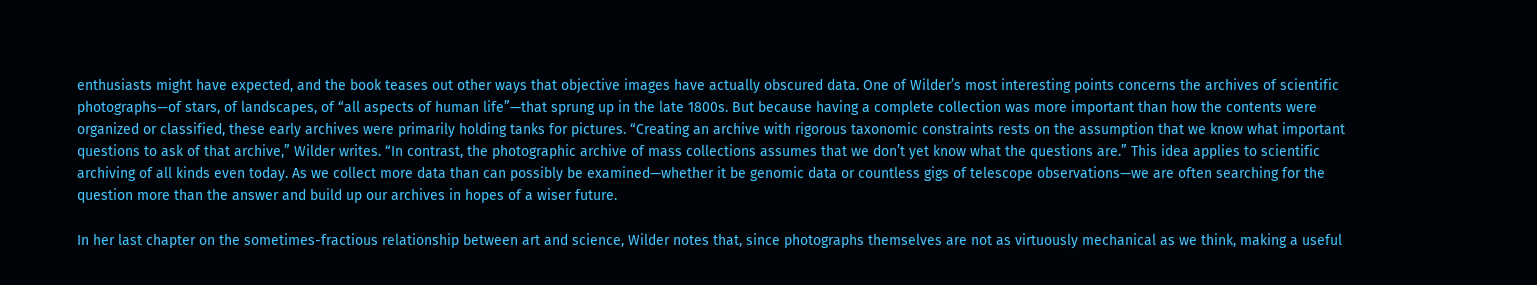enthusiasts might have expected, and the book teases out other ways that objective images have actually obscured data. One of Wilder’s most interesting points concerns the archives of scientific photographs—of stars, of landscapes, of “all aspects of human life”—that sprung up in the late 1800s. But because having a complete collection was more important than how the contents were organized or classified, these early archives were primarily holding tanks for pictures. “Creating an archive with rigorous taxonomic constraints rests on the assumption that we know what important questions to ask of that archive,” Wilder writes. “In contrast, the photographic archive of mass collections assumes that we don’t yet know what the questions are.” This idea applies to scientific archiving of all kinds even today. As we collect more data than can possibly be examined—whether it be genomic data or countless gigs of telescope observations—we are often searching for the question more than the answer and build up our archives in hopes of a wiser future.

In her last chapter on the sometimes-fractious relationship between art and science, Wilder notes that, since photographs themselves are not as virtuously mechanical as we think, making a useful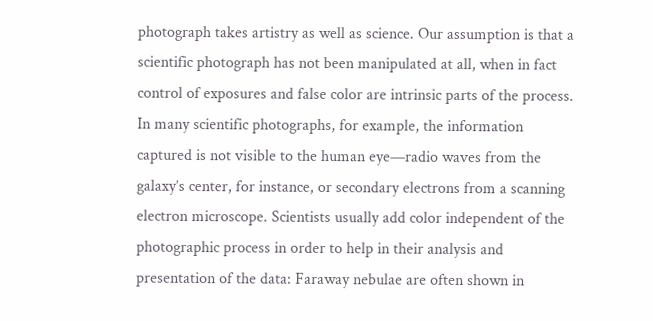photograph takes artistry as well as science. Our assumption is that a scientific photograph has not been manipulated at all, when in fact control of exposures and false color are intrinsic parts of the process. In many scientific photographs, for example, the information captured is not visible to the human eye—radio waves from the galaxy’s center, for instance, or secondary electrons from a scanning electron microscope. Scientists usually add color independent of the photographic process in order to help in their analysis and presentation of the data: Faraway nebulae are often shown in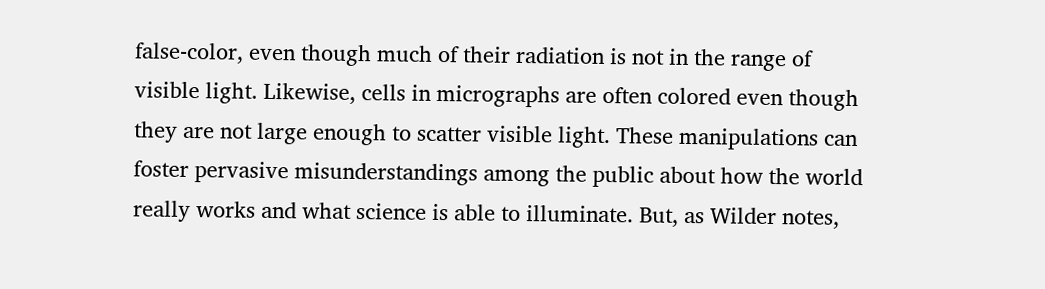false-color, even though much of their radiation is not in the range of visible light. Likewise, cells in micrographs are often colored even though they are not large enough to scatter visible light. These manipulations can foster pervasive misunderstandings among the public about how the world really works and what science is able to illuminate. But, as Wilder notes,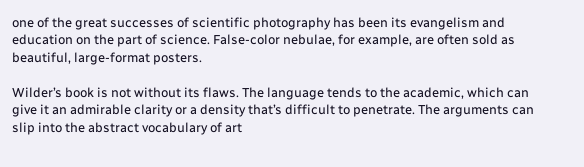one of the great successes of scientific photography has been its evangelism and education on the part of science. False-color nebulae, for example, are often sold as beautiful, large-format posters.

Wilder’s book is not without its flaws. The language tends to the academic, which can give it an admirable clarity or a density that’s difficult to penetrate. The arguments can slip into the abstract vocabulary of art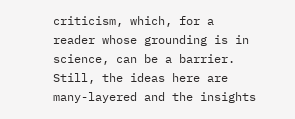criticism, which, for a reader whose grounding is in science, can be a barrier. Still, the ideas here are many-layered and the insights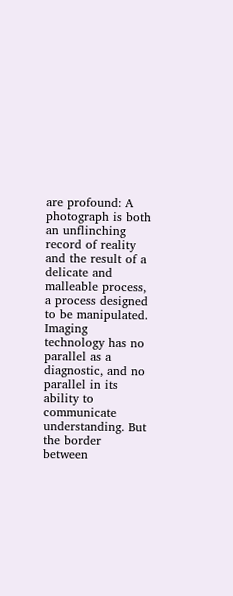are profound: A photograph is both an unflinching record of reality and the result of a delicate and malleable process, a process designed to be manipulated. Imaging technology has no parallel as a diagnostic, and no parallel in its ability to communicate understanding. But the border between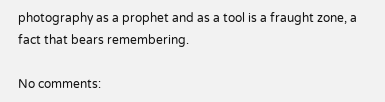photography as a prophet and as a tool is a fraught zone, a fact that bears remembering.

No comments: